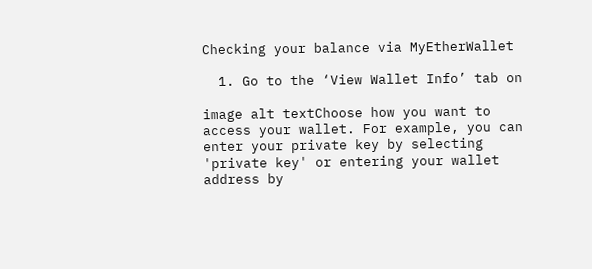Checking your balance via MyEtherWallet

  1. Go to the ‘View Wallet Info’ tab on

image alt textChoose how you want to access your wallet. For example, you can enter your private key by selecting 'private key' or entering your wallet address by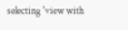selecting 'view with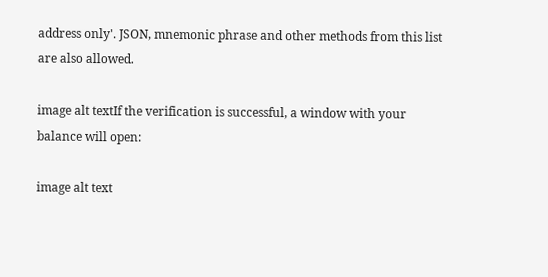address only'. JSON, mnemonic phrase and other methods from this list are also allowed.

image alt textIf the verification is successful, a window with your balance will open:

image alt text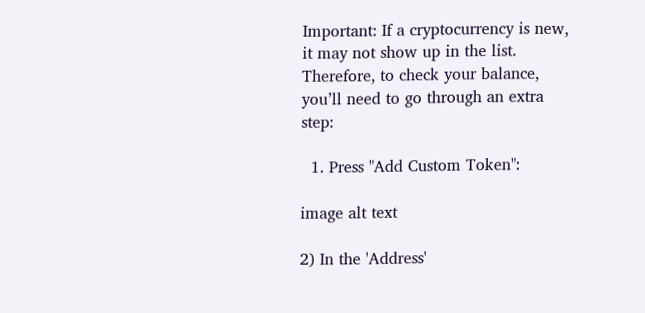Important: If a cryptocurrency is new, it may not show up in the list. Therefore, to check your balance, you’ll need to go through an extra step:

  1. Press "Add Custom Token":

image alt text

2) In the 'Address'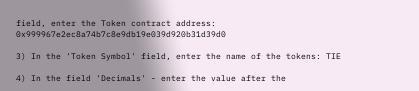field, enter the Token contract address: 0x999967e2ec8a74b7c8e9db19e039d920b31d39d0

3) In the 'Token Symbol' field, enter the name of the tokens: TIE

4) In the field 'Decimals' - enter the value after the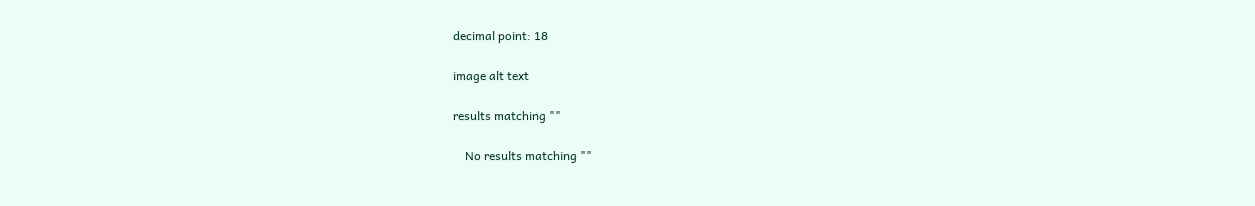decimal point: 18

image alt text

results matching ""

    No results matching ""